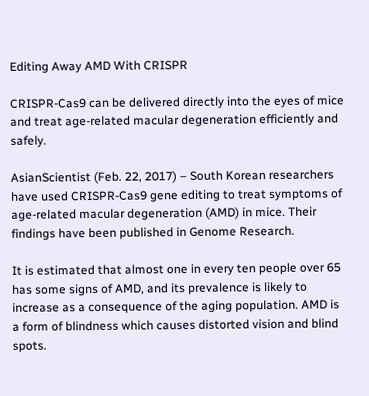Editing Away AMD With CRISPR

CRISPR-Cas9 can be delivered directly into the eyes of mice and treat age-related macular degeneration efficiently and safely.

AsianScientist (Feb. 22, 2017) – South Korean researchers have used CRISPR-Cas9 gene editing to treat symptoms of age-related macular degeneration (AMD) in mice. Their findings have been published in Genome Research.

It is estimated that almost one in every ten people over 65 has some signs of AMD, and its prevalence is likely to increase as a consequence of the aging population. AMD is a form of blindness which causes distorted vision and blind spots.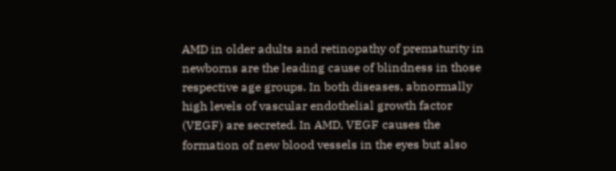AMD in older adults and retinopathy of prematurity in newborns are the leading cause of blindness in those respective age groups. In both diseases, abnormally high levels of vascular endothelial growth factor (VEGF) are secreted. In AMD, VEGF causes the formation of new blood vessels in the eyes but also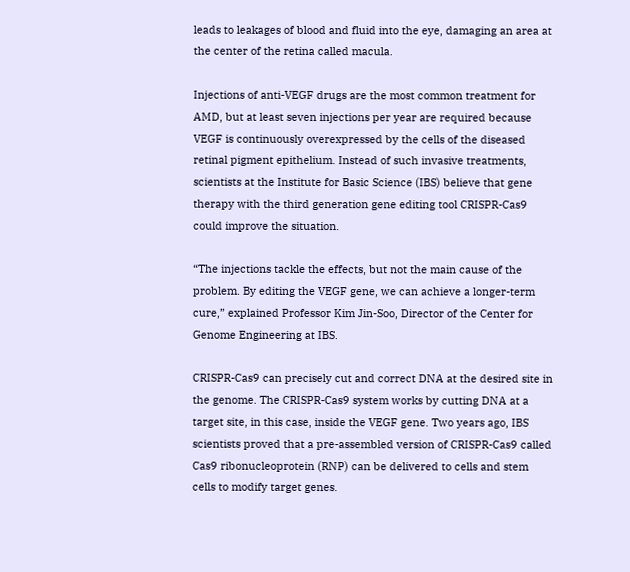leads to leakages of blood and fluid into the eye, damaging an area at the center of the retina called macula.

Injections of anti-VEGF drugs are the most common treatment for AMD, but at least seven injections per year are required because VEGF is continuously overexpressed by the cells of the diseased retinal pigment epithelium. Instead of such invasive treatments, scientists at the Institute for Basic Science (IBS) believe that gene therapy with the third generation gene editing tool CRISPR-Cas9 could improve the situation.

“The injections tackle the effects, but not the main cause of the problem. By editing the VEGF gene, we can achieve a longer-term cure,” explained Professor Kim Jin-Soo, Director of the Center for Genome Engineering at IBS.

CRISPR-Cas9 can precisely cut and correct DNA at the desired site in the genome. The CRISPR-Cas9 system works by cutting DNA at a target site, in this case, inside the VEGF gene. Two years ago, IBS scientists proved that a pre-assembled version of CRISPR-Cas9 called Cas9 ribonucleoprotein (RNP) can be delivered to cells and stem cells to modify target genes.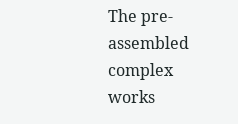The pre-assembled complex works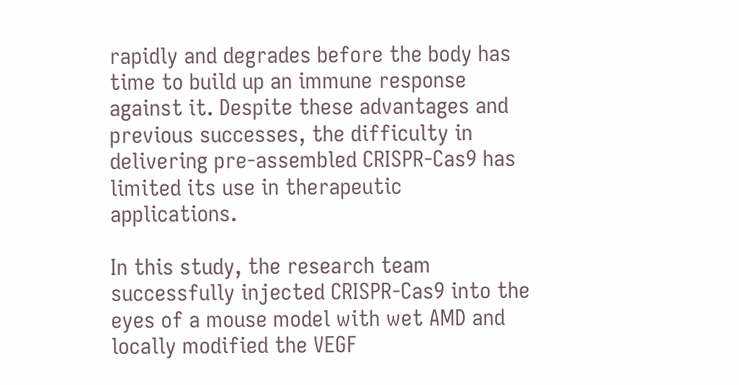rapidly and degrades before the body has time to build up an immune response against it. Despite these advantages and previous successes, the difficulty in delivering pre-assembled CRISPR-Cas9 has limited its use in therapeutic applications.

In this study, the research team successfully injected CRISPR-Cas9 into the eyes of a mouse model with wet AMD and locally modified the VEGF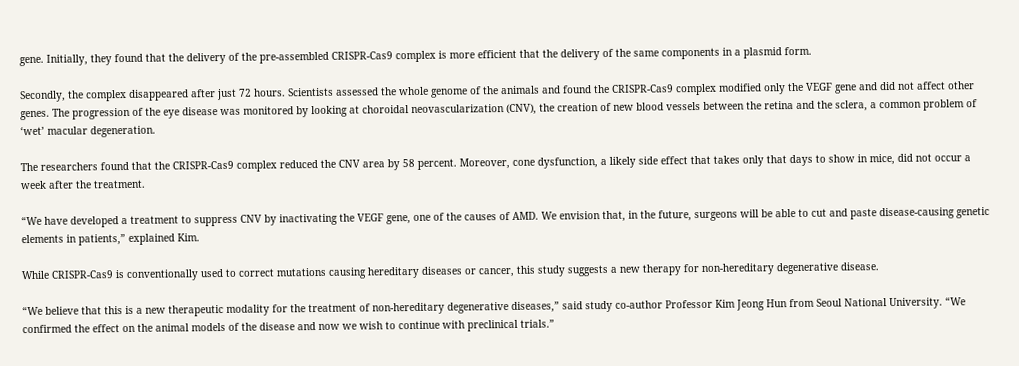gene. Initially, they found that the delivery of the pre-assembled CRISPR-Cas9 complex is more efficient that the delivery of the same components in a plasmid form.

Secondly, the complex disappeared after just 72 hours. Scientists assessed the whole genome of the animals and found the CRISPR-Cas9 complex modified only the VEGF gene and did not affect other genes. The progression of the eye disease was monitored by looking at choroidal neovascularization (CNV), the creation of new blood vessels between the retina and the sclera, a common problem of ‘wet’ macular degeneration.

The researchers found that the CRISPR-Cas9 complex reduced the CNV area by 58 percent. Moreover, cone dysfunction, a likely side effect that takes only that days to show in mice, did not occur a week after the treatment.

“We have developed a treatment to suppress CNV by inactivating the VEGF gene, one of the causes of AMD. We envision that, in the future, surgeons will be able to cut and paste disease-causing genetic elements in patients,” explained Kim.

While CRISPR-Cas9 is conventionally used to correct mutations causing hereditary diseases or cancer, this study suggests a new therapy for non-hereditary degenerative disease.

“We believe that this is a new therapeutic modality for the treatment of non-hereditary degenerative diseases,” said study co-author Professor Kim Jeong Hun from Seoul National University. “We confirmed the effect on the animal models of the disease and now we wish to continue with preclinical trials.”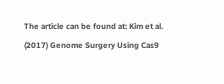The article can be found at: Kim et al. (2017) Genome Surgery Using Cas9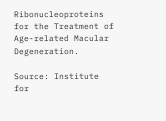Ribonucleoproteins for the Treatment of Age-related Macular Degeneration.

Source: Institute for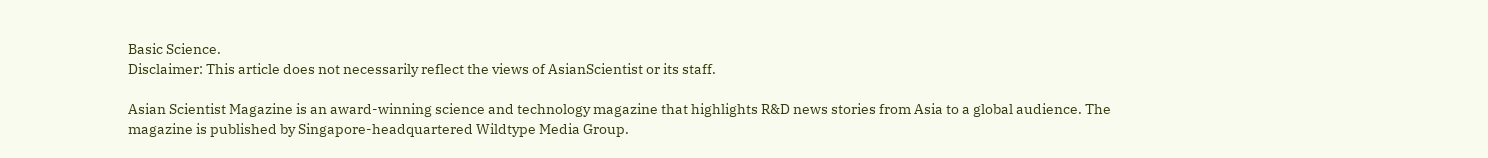Basic Science.
Disclaimer: This article does not necessarily reflect the views of AsianScientist or its staff.

Asian Scientist Magazine is an award-winning science and technology magazine that highlights R&D news stories from Asia to a global audience. The magazine is published by Singapore-headquartered Wildtype Media Group.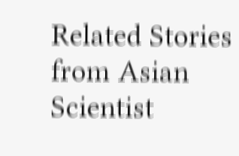Related Stories from Asian Scientist